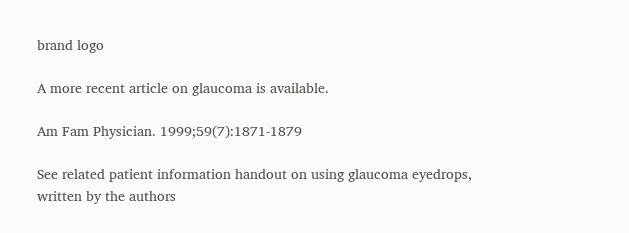brand logo

A more recent article on glaucoma is available.

Am Fam Physician. 1999;59(7):1871-1879

See related patient information handout on using glaucoma eyedrops, written by the authors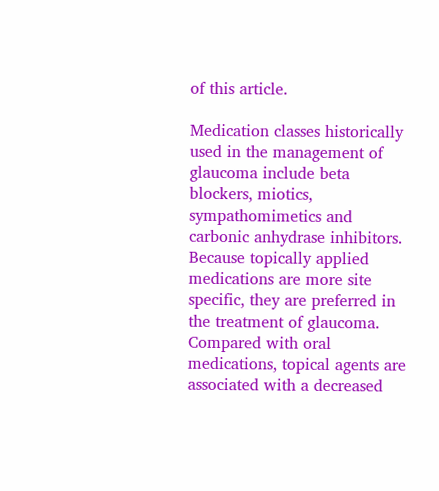of this article.

Medication classes historically used in the management of glaucoma include beta blockers, miotics, sympathomimetics and carbonic anhydrase inhibitors. Because topically applied medications are more site specific, they are preferred in the treatment of glaucoma. Compared with oral medications, topical agents are associated with a decreased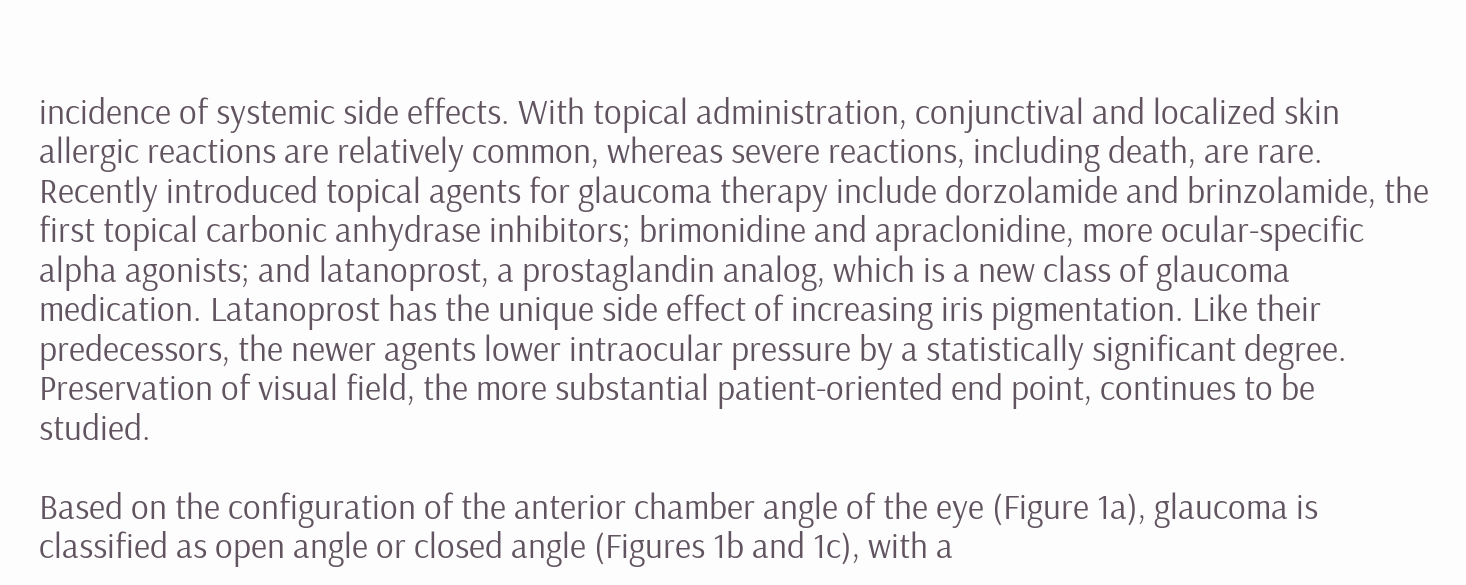incidence of systemic side effects. With topical administration, conjunctival and localized skin allergic reactions are relatively common, whereas severe reactions, including death, are rare. Recently introduced topical agents for glaucoma therapy include dorzolamide and brinzolamide, the first topical carbonic anhydrase inhibitors; brimonidine and apraclonidine, more ocular-specific alpha agonists; and latanoprost, a prostaglandin analog, which is a new class of glaucoma medication. Latanoprost has the unique side effect of increasing iris pigmentation. Like their predecessors, the newer agents lower intraocular pressure by a statistically significant degree. Preservation of visual field, the more substantial patient-oriented end point, continues to be studied.

Based on the configuration of the anterior chamber angle of the eye (Figure 1a), glaucoma is classified as open angle or closed angle (Figures 1b and 1c), with a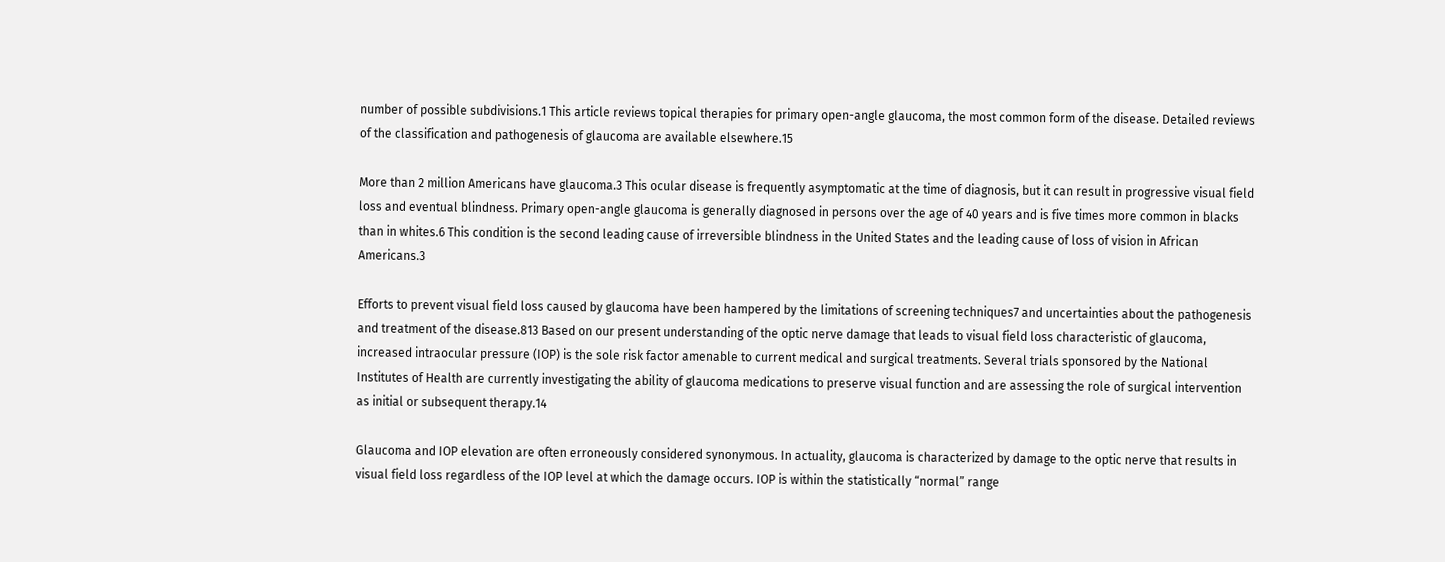number of possible subdivisions.1 This article reviews topical therapies for primary open-angle glaucoma, the most common form of the disease. Detailed reviews of the classification and pathogenesis of glaucoma are available elsewhere.15

More than 2 million Americans have glaucoma.3 This ocular disease is frequently asymptomatic at the time of diagnosis, but it can result in progressive visual field loss and eventual blindness. Primary open-angle glaucoma is generally diagnosed in persons over the age of 40 years and is five times more common in blacks than in whites.6 This condition is the second leading cause of irreversible blindness in the United States and the leading cause of loss of vision in African Americans.3

Efforts to prevent visual field loss caused by glaucoma have been hampered by the limitations of screening techniques7 and uncertainties about the pathogenesis and treatment of the disease.813 Based on our present understanding of the optic nerve damage that leads to visual field loss characteristic of glaucoma, increased intraocular pressure (IOP) is the sole risk factor amenable to current medical and surgical treatments. Several trials sponsored by the National Institutes of Health are currently investigating the ability of glaucoma medications to preserve visual function and are assessing the role of surgical intervention as initial or subsequent therapy.14

Glaucoma and IOP elevation are often erroneously considered synonymous. In actuality, glaucoma is characterized by damage to the optic nerve that results in visual field loss regardless of the IOP level at which the damage occurs. IOP is within the statistically “normal” range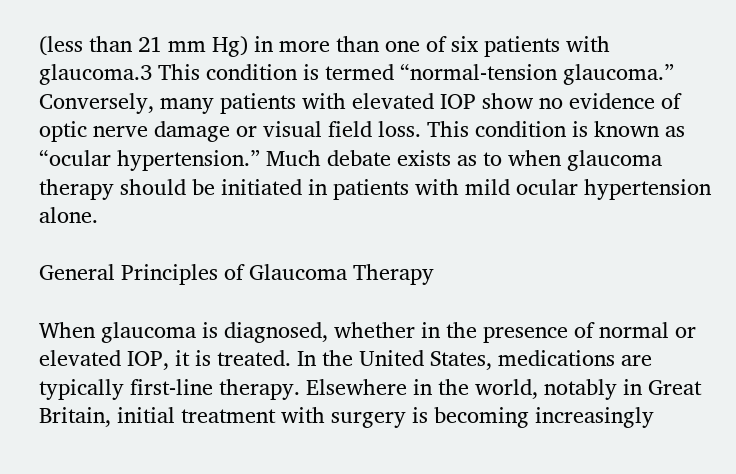(less than 21 mm Hg) in more than one of six patients with glaucoma.3 This condition is termed “normal-tension glaucoma.” Conversely, many patients with elevated IOP show no evidence of optic nerve damage or visual field loss. This condition is known as “ocular hypertension.” Much debate exists as to when glaucoma therapy should be initiated in patients with mild ocular hypertension alone.

General Principles of Glaucoma Therapy

When glaucoma is diagnosed, whether in the presence of normal or elevated IOP, it is treated. In the United States, medications are typically first-line therapy. Elsewhere in the world, notably in Great Britain, initial treatment with surgery is becoming increasingly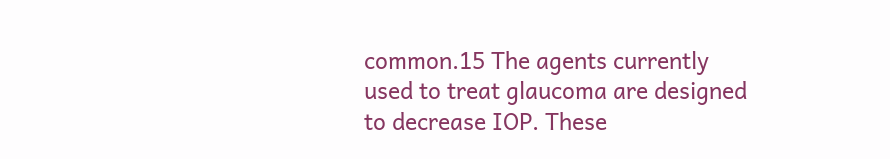common.15 The agents currently used to treat glaucoma are designed to decrease IOP. These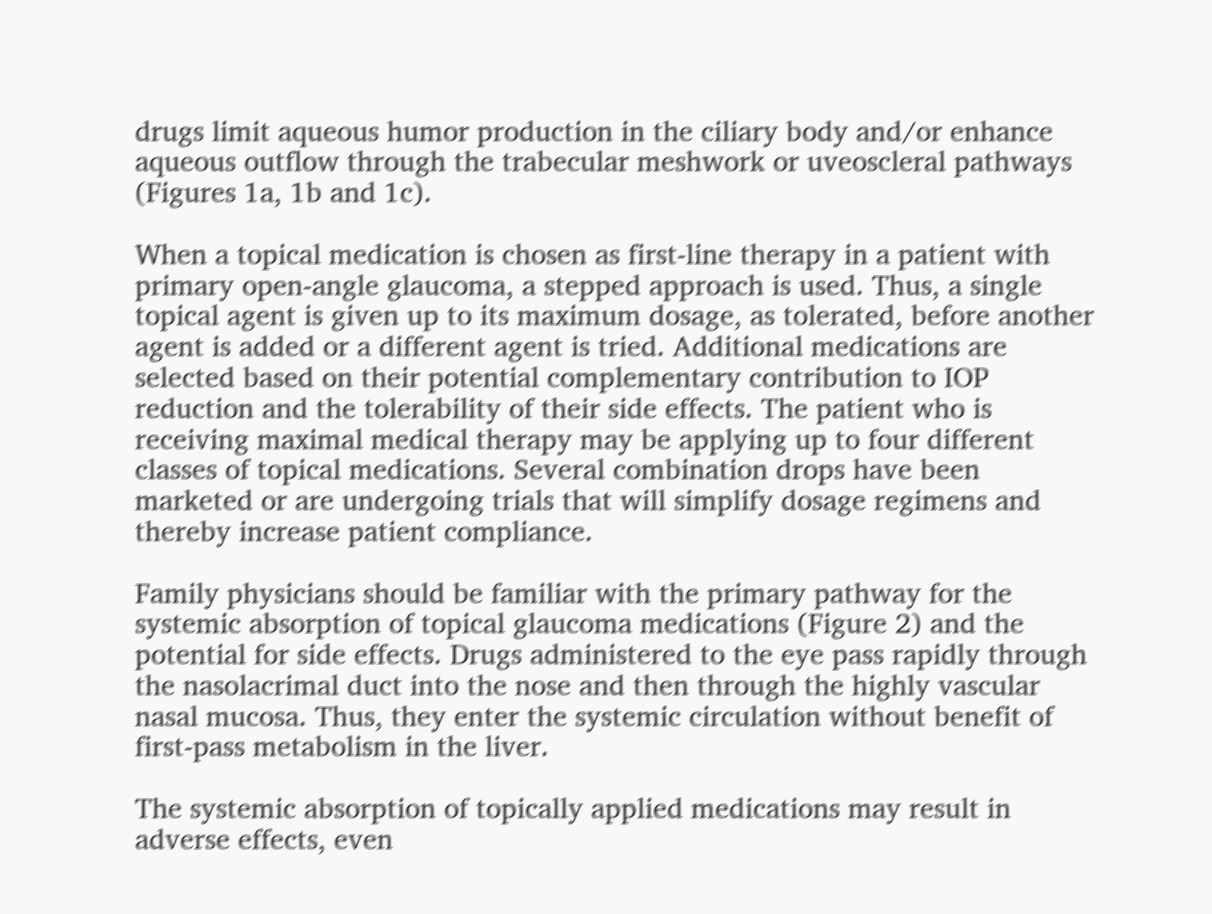drugs limit aqueous humor production in the ciliary body and/or enhance aqueous outflow through the trabecular meshwork or uveoscleral pathways (Figures 1a, 1b and 1c).

When a topical medication is chosen as first-line therapy in a patient with primary open-angle glaucoma, a stepped approach is used. Thus, a single topical agent is given up to its maximum dosage, as tolerated, before another agent is added or a different agent is tried. Additional medications are selected based on their potential complementary contribution to IOP reduction and the tolerability of their side effects. The patient who is receiving maximal medical therapy may be applying up to four different classes of topical medications. Several combination drops have been marketed or are undergoing trials that will simplify dosage regimens and thereby increase patient compliance.

Family physicians should be familiar with the primary pathway for the systemic absorption of topical glaucoma medications (Figure 2) and the potential for side effects. Drugs administered to the eye pass rapidly through the nasolacrimal duct into the nose and then through the highly vascular nasal mucosa. Thus, they enter the systemic circulation without benefit of first-pass metabolism in the liver.

The systemic absorption of topically applied medications may result in adverse effects, even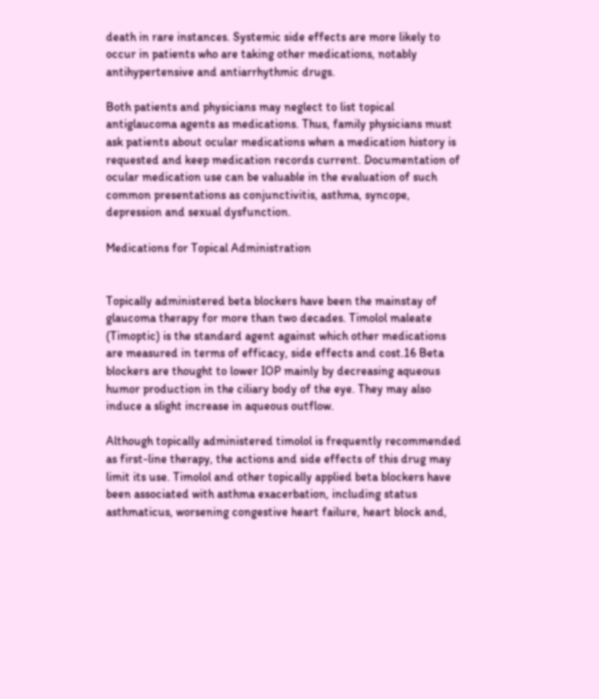death in rare instances. Systemic side effects are more likely to occur in patients who are taking other medications, notably antihypertensive and antiarrhythmic drugs.

Both patients and physicians may neglect to list topical antiglaucoma agents as medications. Thus, family physicians must ask patients about ocular medications when a medication history is requested and keep medication records current. Documentation of ocular medication use can be valuable in the evaluation of such common presentations as conjunctivitis, asthma, syncope, depression and sexual dysfunction.

Medications for Topical Administration


Topically administered beta blockers have been the mainstay of glaucoma therapy for more than two decades. Timolol maleate (Timoptic) is the standard agent against which other medications are measured in terms of efficacy, side effects and cost.16 Beta blockers are thought to lower IOP mainly by decreasing aqueous humor production in the ciliary body of the eye. They may also induce a slight increase in aqueous outflow.

Although topically administered timolol is frequently recommended as first-line therapy, the actions and side effects of this drug may limit its use. Timolol and other topically applied beta blockers have been associated with asthma exacerbation, including status asthmaticus, worsening congestive heart failure, heart block and,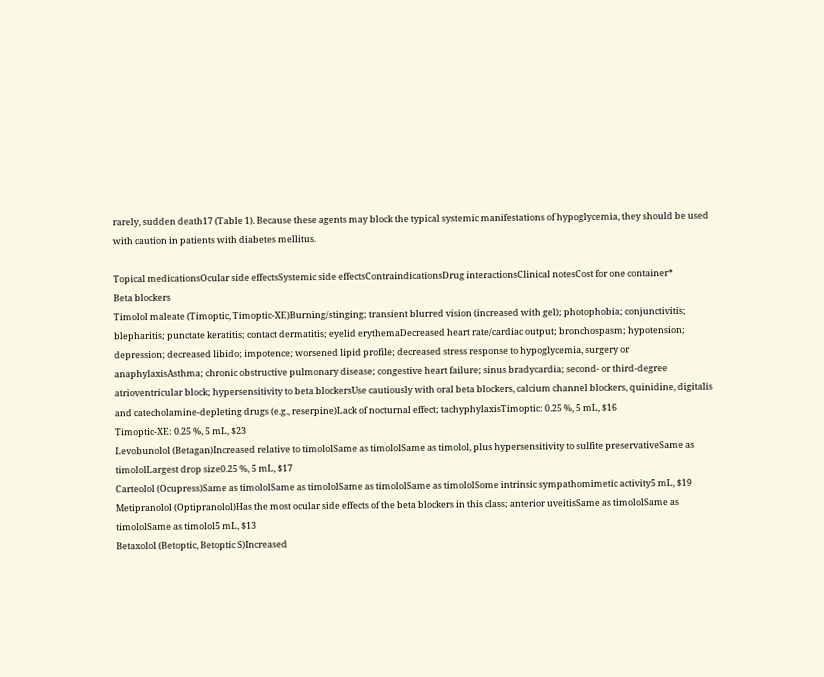rarely, sudden death17 (Table 1). Because these agents may block the typical systemic manifestations of hypoglycemia, they should be used with caution in patients with diabetes mellitus.

Topical medicationsOcular side effectsSystemic side effectsContraindicationsDrug interactionsClinical notesCost for one container*
Beta blockers
Timolol maleate (Timoptic, Timoptic-XE)Burning/stinging; transient blurred vision (increased with gel); photophobia; conjunctivitis; blepharitis; punctate keratitis; contact dermatitis; eyelid erythemaDecreased heart rate/cardiac output; bronchospasm; hypotension; depression; decreased libido; impotence; worsened lipid profile; decreased stress response to hypoglycemia, surgery or anaphylaxisAsthma; chronic obstructive pulmonary disease; congestive heart failure; sinus bradycardia; second- or third-degree atrioventricular block; hypersensitivity to beta blockersUse cautiously with oral beta blockers, calcium channel blockers, quinidine, digitalis and catecholamine-depleting drugs (e.g., reserpine)Lack of nocturnal effect; tachyphylaxisTimoptic: 0.25 %, 5 mL, $16
Timoptic-XE: 0.25 %, 5 mL, $23
Levobunolol (Betagan)Increased relative to timololSame as timololSame as timolol, plus hypersensitivity to sulfite preservativeSame as timololLargest drop size0.25 %, 5 mL, $17
Carteolol (Ocupress)Same as timololSame as timololSame as timololSame as timololSome intrinsic sympathomimetic activity5 mL, $19
Metipranolol (Optipranolol)Has the most ocular side effects of the beta blockers in this class; anterior uveitisSame as timololSame as timololSame as timolol5 mL, $13
Betaxolol (Betoptic, Betoptic S)Increased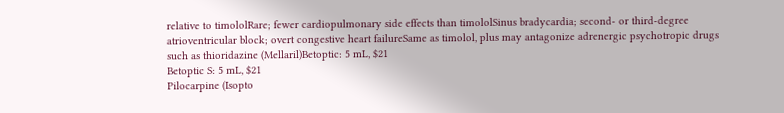relative to timololRare; fewer cardiopulmonary side effects than timololSinus bradycardia; second- or third-degree atrioventricular block; overt congestive heart failureSame as timolol, plus may antagonize adrenergic psychotropic drugs such as thioridazine (Mellaril)Betoptic: 5 mL, $21
Betoptic S: 5 mL, $21
Pilocarpine (Isopto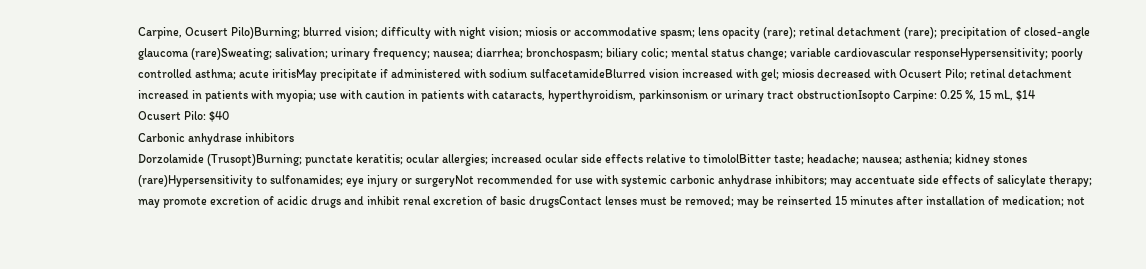Carpine, Ocusert Pilo)Burning; blurred vision; difficulty with night vision; miosis or accommodative spasm; lens opacity (rare); retinal detachment (rare); precipitation of closed-angle glaucoma (rare)Sweating; salivation; urinary frequency; nausea; diarrhea; bronchospasm; biliary colic; mental status change; variable cardiovascular responseHypersensitivity; poorly controlled asthma; acute iritisMay precipitate if administered with sodium sulfacetamideBlurred vision increased with gel; miosis decreased with Ocusert Pilo; retinal detachment increased in patients with myopia; use with caution in patients with cataracts, hyperthyroidism, parkinsonism or urinary tract obstructionIsopto Carpine: 0.25 %, 15 mL, $14
Ocusert Pilo: $40
Carbonic anhydrase inhibitors
Dorzolamide (Trusopt)Burning; punctate keratitis; ocular allergies; increased ocular side effects relative to timololBitter taste; headache; nausea; asthenia; kidney stones (rare)Hypersensitivity to sulfonamides; eye injury or surgeryNot recommended for use with systemic carbonic anhydrase inhibitors; may accentuate side effects of salicylate therapy; may promote excretion of acidic drugs and inhibit renal excretion of basic drugsContact lenses must be removed; may be reinserted 15 minutes after installation of medication; not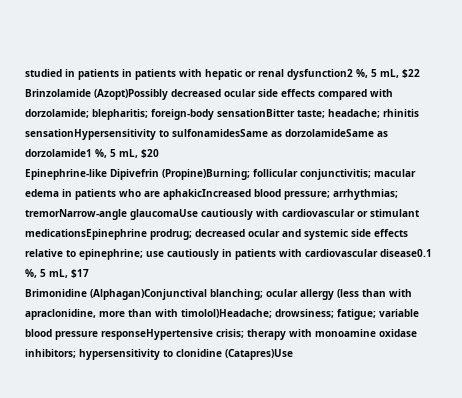studied in patients in patients with hepatic or renal dysfunction2 %, 5 mL, $22
Brinzolamide (Azopt)Possibly decreased ocular side effects compared with dorzolamide; blepharitis; foreign-body sensationBitter taste; headache; rhinitis sensationHypersensitivity to sulfonamidesSame as dorzolamideSame as dorzolamide1 %, 5 mL, $20
Epinephrine-like Dipivefrin (Propine)Burning; follicular conjunctivitis; macular edema in patients who are aphakicIncreased blood pressure; arrhythmias; tremorNarrow-angle glaucomaUse cautiously with cardiovascular or stimulant medicationsEpinephrine prodrug; decreased ocular and systemic side effects relative to epinephrine; use cautiously in patients with cardiovascular disease0.1 %, 5 mL, $17
Brimonidine (Alphagan)Conjunctival blanching; ocular allergy (less than with apraclonidine, more than with timolol)Headache; drowsiness; fatigue; variable blood pressure responseHypertensive crisis; therapy with monoamine oxidase inhibitors; hypersensitivity to clonidine (Catapres)Use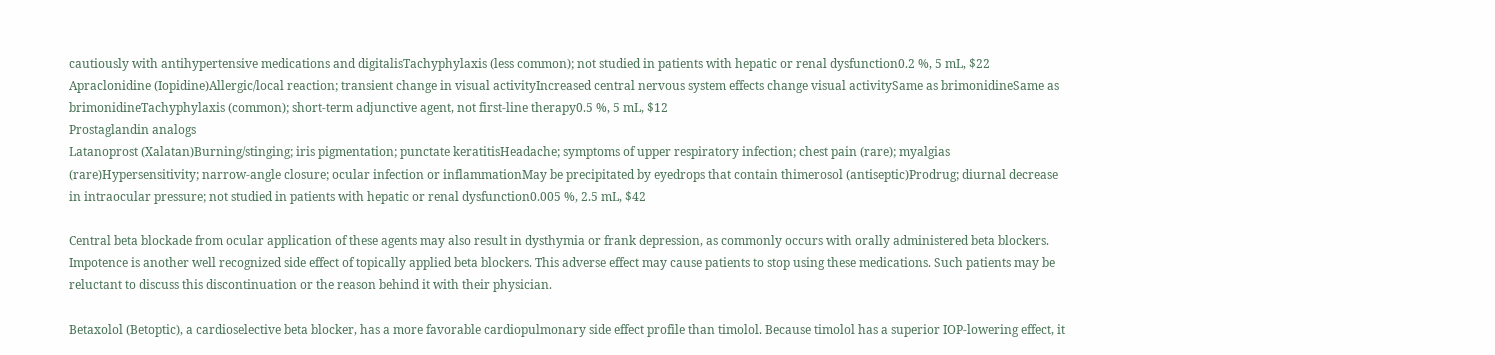cautiously with antihypertensive medications and digitalisTachyphylaxis (less common); not studied in patients with hepatic or renal dysfunction0.2 %, 5 mL, $22
Apraclonidine (Iopidine)Allergic/local reaction; transient change in visual activityIncreased central nervous system effects change visual activitySame as brimonidineSame as brimonidineTachyphylaxis (common); short-term adjunctive agent, not first-line therapy0.5 %, 5 mL, $12
Prostaglandin analogs
Latanoprost (Xalatan)Burning/stinging; iris pigmentation; punctate keratitisHeadache; symptoms of upper respiratory infection; chest pain (rare); myalgias (rare)Hypersensitivity; narrow-angle closure; ocular infection or inflammationMay be precipitated by eyedrops that contain thimerosol (antiseptic)Prodrug; diurnal decrease in intraocular pressure; not studied in patients with hepatic or renal dysfunction0.005 %, 2.5 mL, $42

Central beta blockade from ocular application of these agents may also result in dysthymia or frank depression, as commonly occurs with orally administered beta blockers. Impotence is another well recognized side effect of topically applied beta blockers. This adverse effect may cause patients to stop using these medications. Such patients may be reluctant to discuss this discontinuation or the reason behind it with their physician.

Betaxolol (Betoptic), a cardioselective beta blocker, has a more favorable cardiopulmonary side effect profile than timolol. Because timolol has a superior IOP-lowering effect, it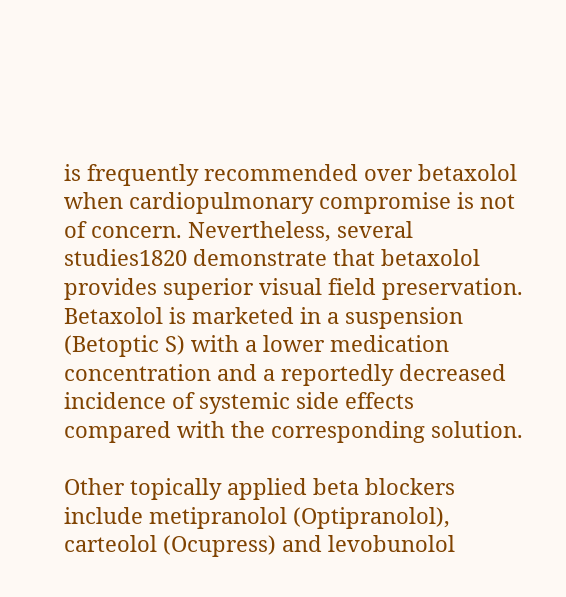is frequently recommended over betaxolol when cardiopulmonary compromise is not of concern. Nevertheless, several studies1820 demonstrate that betaxolol provides superior visual field preservation. Betaxolol is marketed in a suspension (Betoptic S) with a lower medication concentration and a reportedly decreased incidence of systemic side effects compared with the corresponding solution.

Other topically applied beta blockers include metipranolol (Optipranolol), carteolol (Ocupress) and levobunolol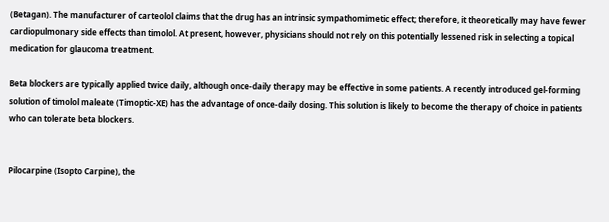(Betagan). The manufacturer of carteolol claims that the drug has an intrinsic sympathomimetic effect; therefore, it theoretically may have fewer cardiopulmonary side effects than timolol. At present, however, physicians should not rely on this potentially lessened risk in selecting a topical medication for glaucoma treatment.

Beta blockers are typically applied twice daily, although once-daily therapy may be effective in some patients. A recently introduced gel-forming solution of timolol maleate (Timoptic-XE) has the advantage of once-daily dosing. This solution is likely to become the therapy of choice in patients who can tolerate beta blockers.


Pilocarpine (Isopto Carpine), the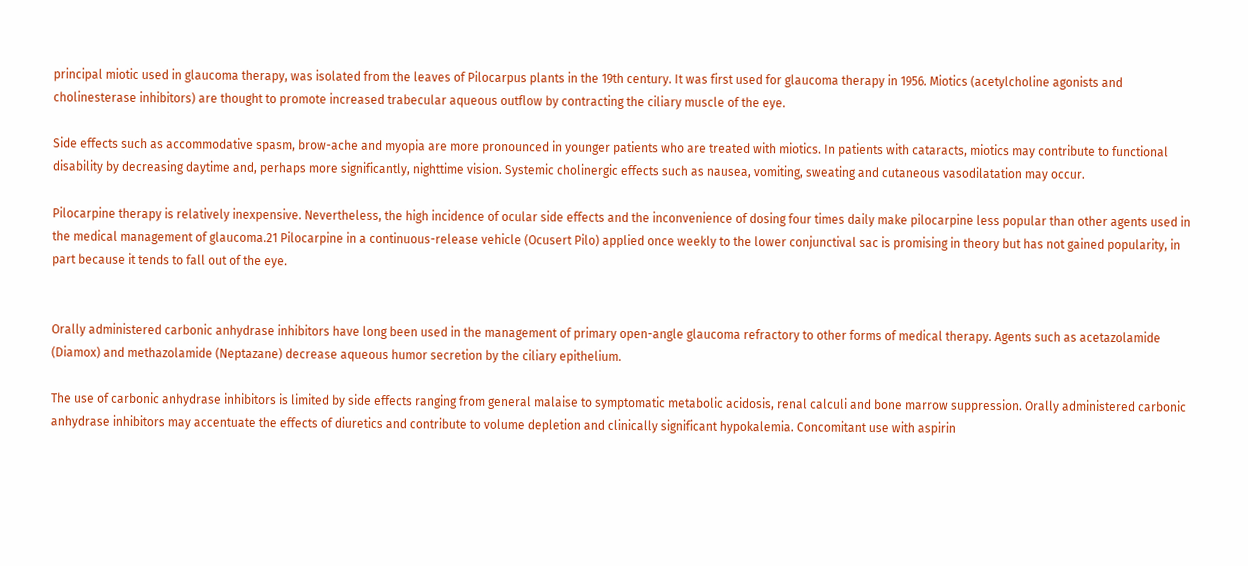principal miotic used in glaucoma therapy, was isolated from the leaves of Pilocarpus plants in the 19th century. It was first used for glaucoma therapy in 1956. Miotics (acetylcholine agonists and cholinesterase inhibitors) are thought to promote increased trabecular aqueous outflow by contracting the ciliary muscle of the eye.

Side effects such as accommodative spasm, brow-ache and myopia are more pronounced in younger patients who are treated with miotics. In patients with cataracts, miotics may contribute to functional disability by decreasing daytime and, perhaps more significantly, nighttime vision. Systemic cholinergic effects such as nausea, vomiting, sweating and cutaneous vasodilatation may occur.

Pilocarpine therapy is relatively inexpensive. Nevertheless, the high incidence of ocular side effects and the inconvenience of dosing four times daily make pilocarpine less popular than other agents used in the medical management of glaucoma.21 Pilocarpine in a continuous-release vehicle (Ocusert Pilo) applied once weekly to the lower conjunctival sac is promising in theory but has not gained popularity, in part because it tends to fall out of the eye.


Orally administered carbonic anhydrase inhibitors have long been used in the management of primary open-angle glaucoma refractory to other forms of medical therapy. Agents such as acetazolamide (Diamox) and methazolamide (Neptazane) decrease aqueous humor secretion by the ciliary epithelium.

The use of carbonic anhydrase inhibitors is limited by side effects ranging from general malaise to symptomatic metabolic acidosis, renal calculi and bone marrow suppression. Orally administered carbonic anhydrase inhibitors may accentuate the effects of diuretics and contribute to volume depletion and clinically significant hypokalemia. Concomitant use with aspirin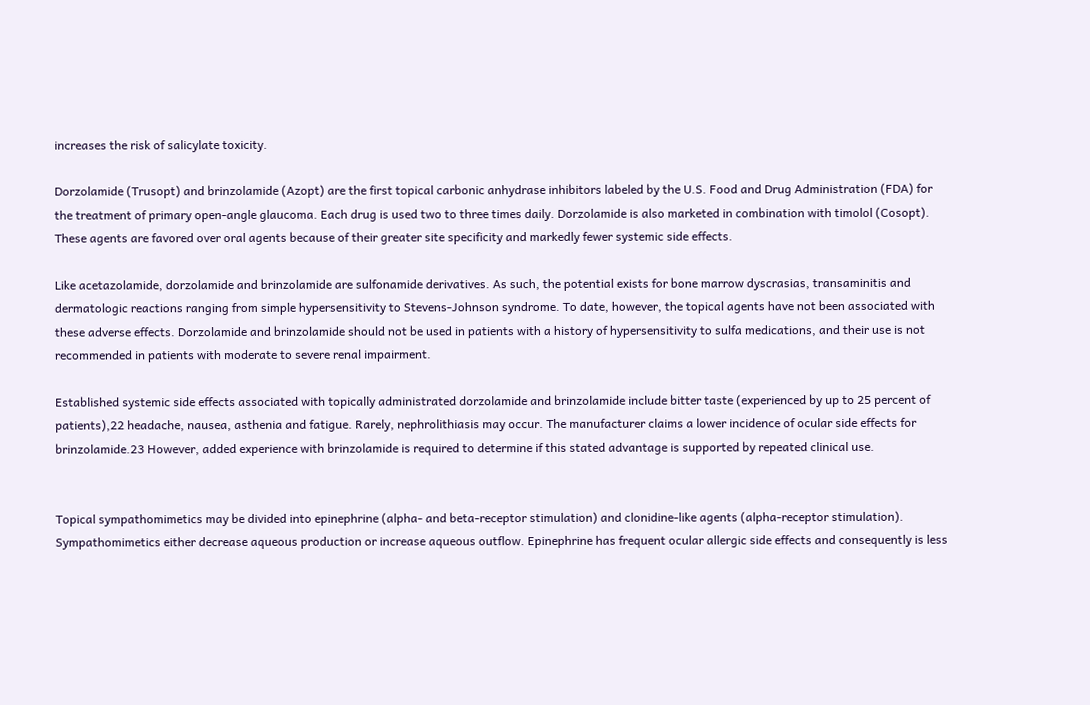increases the risk of salicylate toxicity.

Dorzolamide (Trusopt) and brinzolamide (Azopt) are the first topical carbonic anhydrase inhibitors labeled by the U.S. Food and Drug Administration (FDA) for the treatment of primary open-angle glaucoma. Each drug is used two to three times daily. Dorzolamide is also marketed in combination with timolol (Cosopt). These agents are favored over oral agents because of their greater site specificity and markedly fewer systemic side effects.

Like acetazolamide, dorzolamide and brinzolamide are sulfonamide derivatives. As such, the potential exists for bone marrow dyscrasias, transaminitis and dermatologic reactions ranging from simple hypersensitivity to Stevens-Johnson syndrome. To date, however, the topical agents have not been associated with these adverse effects. Dorzolamide and brinzolamide should not be used in patients with a history of hypersensitivity to sulfa medications, and their use is not recommended in patients with moderate to severe renal impairment.

Established systemic side effects associated with topically administrated dorzolamide and brinzolamide include bitter taste (experienced by up to 25 percent of patients),22 headache, nausea, asthenia and fatigue. Rarely, nephrolithiasis may occur. The manufacturer claims a lower incidence of ocular side effects for brinzolamide.23 However, added experience with brinzolamide is required to determine if this stated advantage is supported by repeated clinical use.


Topical sympathomimetics may be divided into epinephrine (alpha- and beta-receptor stimulation) and clonidine-like agents (alpha-receptor stimulation). Sympathomimetics either decrease aqueous production or increase aqueous outflow. Epinephrine has frequent ocular allergic side effects and consequently is less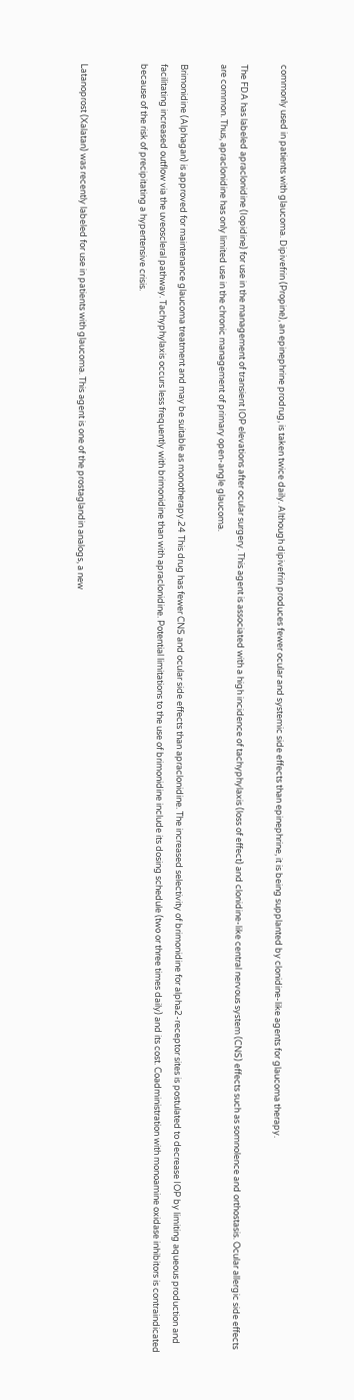commonly used in patients with glaucoma. Dipivefrin (Propine), an epinephrine prodrug, is taken twice daily. Although dipivefrin produces fewer ocular and systemic side effects than epinephrine, it is being supplanted by clonidine-like agents for glaucoma therapy.

The FDA has labeled apraclonidine (Iopidine) for use in the management of transient IOP elevations after ocular surgery. This agent is associated with a high incidence of tachyphylaxis (loss of effect) and clonidine-like central nervous system (CNS) effects such as somnolence and orthostasis. Ocular allergic side effects are common. Thus, apraclonidine has only limited use in the chronic management of primary open-angle glaucoma.

Brimonidine (Alphagan) is approved for maintenance glaucoma treatment and may be suitable as monotherapy.24 This drug has fewer CNS and ocular side effects than apraclonidine. The increased selectivity of brimonidine for alpha2-receptor sites is postulated to decrease IOP by limiting aqueous production and facilitating increased outflow via the uveoscleral pathway. Tachyphylaxis occurs less frequently with brimonidine than with apraclonidine. Potential limitations to the use of brimonidine include its dosing schedule (two or three times daily) and its cost. Coadministration with monoamine oxidase inhibitors is contraindicated because of the risk of precipitating a hypertensive crisis.


Latanoprost (Xalatan) was recently labeled for use in patients with glaucoma. This agent is one of the prostaglandin analogs, a new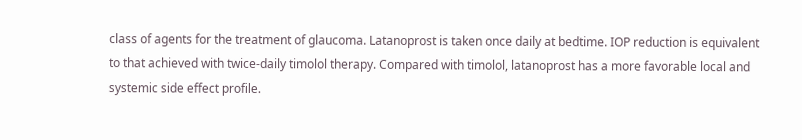class of agents for the treatment of glaucoma. Latanoprost is taken once daily at bedtime. IOP reduction is equivalent to that achieved with twice-daily timolol therapy. Compared with timolol, latanoprost has a more favorable local and systemic side effect profile.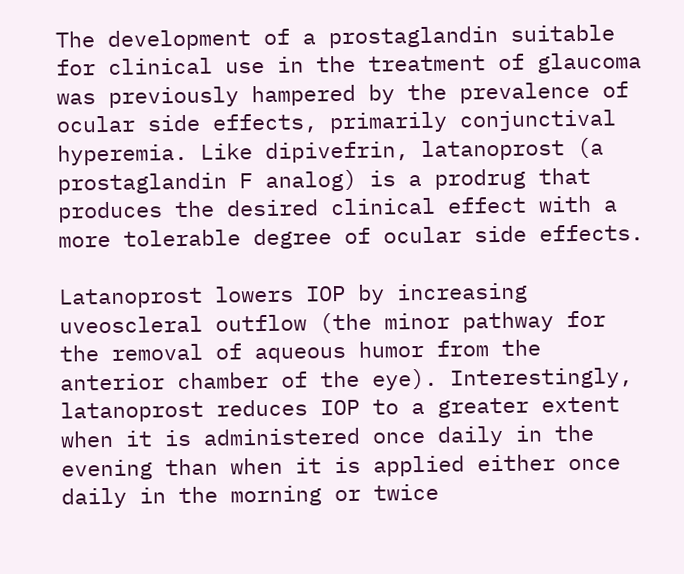The development of a prostaglandin suitable for clinical use in the treatment of glaucoma was previously hampered by the prevalence of ocular side effects, primarily conjunctival hyperemia. Like dipivefrin, latanoprost (a prostaglandin F analog) is a prodrug that produces the desired clinical effect with a more tolerable degree of ocular side effects.

Latanoprost lowers IOP by increasing uveoscleral outflow (the minor pathway for the removal of aqueous humor from the anterior chamber of the eye). Interestingly, latanoprost reduces IOP to a greater extent when it is administered once daily in the evening than when it is applied either once daily in the morning or twice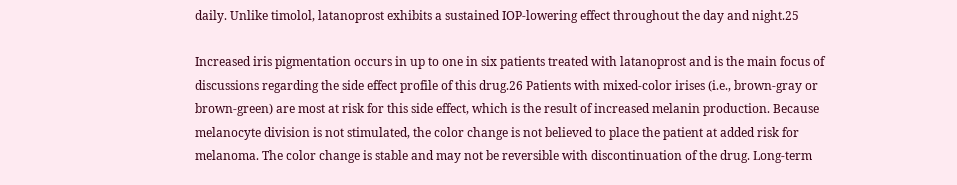daily. Unlike timolol, latanoprost exhibits a sustained IOP-lowering effect throughout the day and night.25

Increased iris pigmentation occurs in up to one in six patients treated with latanoprost and is the main focus of discussions regarding the side effect profile of this drug.26 Patients with mixed-color irises (i.e., brown-gray or brown-green) are most at risk for this side effect, which is the result of increased melanin production. Because melanocyte division is not stimulated, the color change is not believed to place the patient at added risk for melanoma. The color change is stable and may not be reversible with discontinuation of the drug. Long-term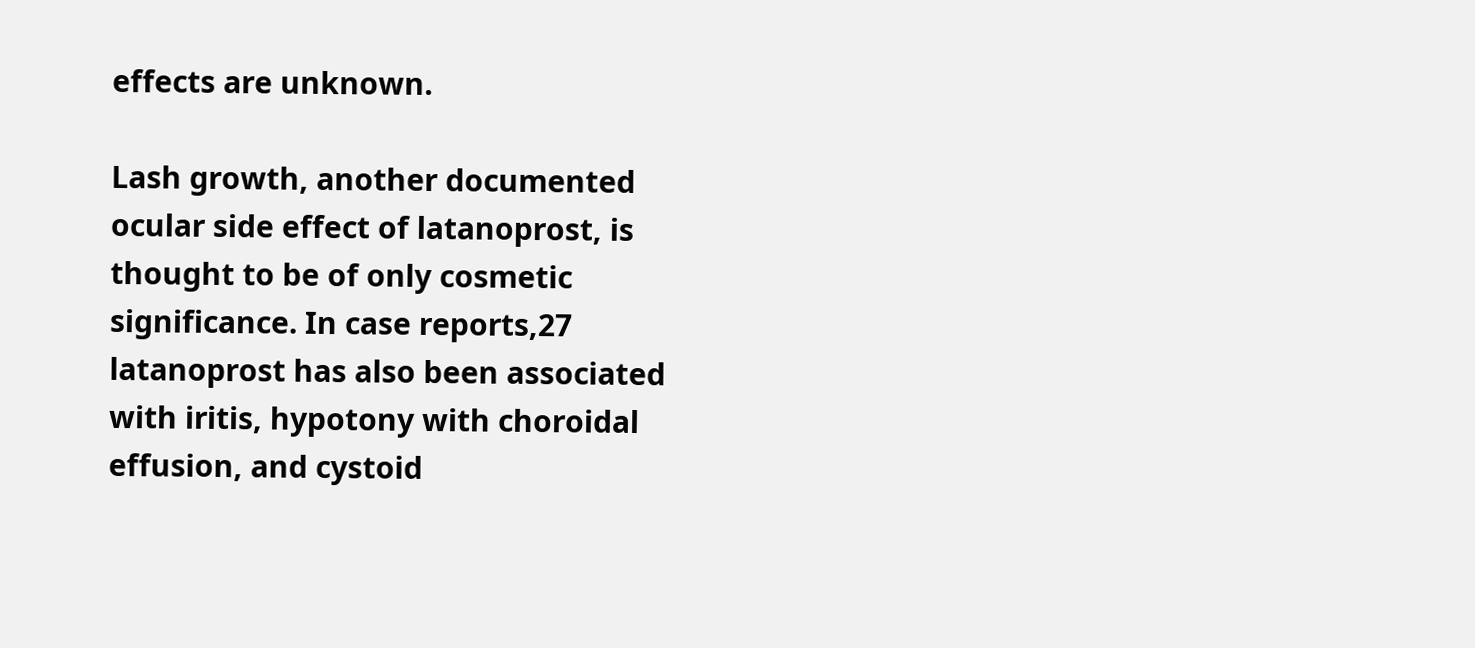effects are unknown.

Lash growth, another documented ocular side effect of latanoprost, is thought to be of only cosmetic significance. In case reports,27 latanoprost has also been associated with iritis, hypotony with choroidal effusion, and cystoid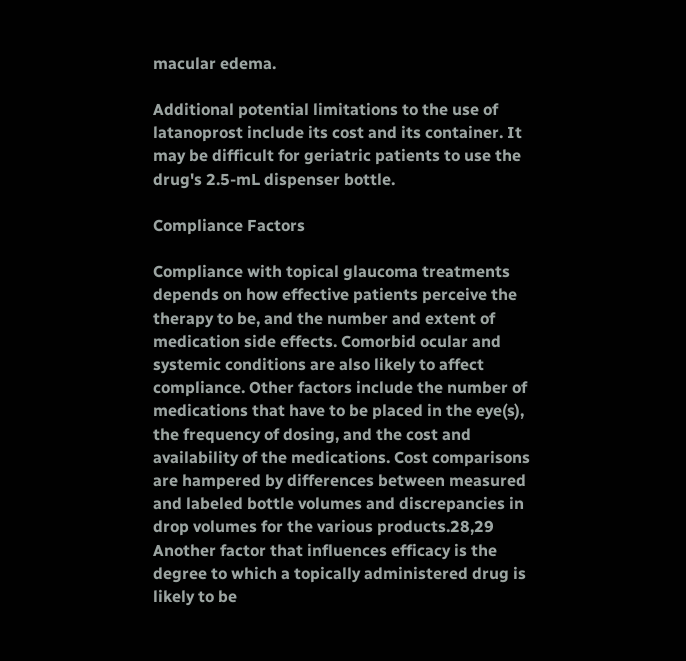macular edema.

Additional potential limitations to the use of latanoprost include its cost and its container. It may be difficult for geriatric patients to use the drug's 2.5-mL dispenser bottle.

Compliance Factors

Compliance with topical glaucoma treatments depends on how effective patients perceive the therapy to be, and the number and extent of medication side effects. Comorbid ocular and systemic conditions are also likely to affect compliance. Other factors include the number of medications that have to be placed in the eye(s), the frequency of dosing, and the cost and availability of the medications. Cost comparisons are hampered by differences between measured and labeled bottle volumes and discrepancies in drop volumes for the various products.28,29 Another factor that influences efficacy is the degree to which a topically administered drug is likely to be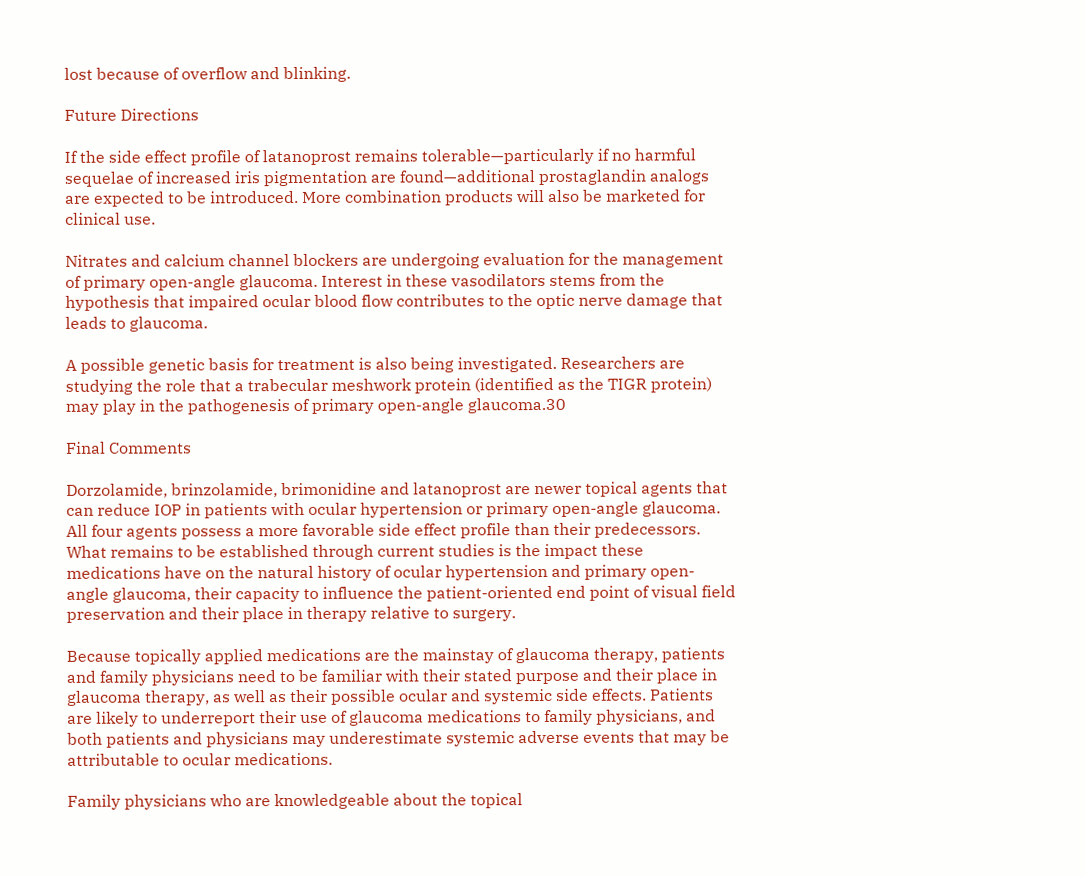lost because of overflow and blinking.

Future Directions

If the side effect profile of latanoprost remains tolerable—particularly if no harmful sequelae of increased iris pigmentation are found—additional prostaglandin analogs are expected to be introduced. More combination products will also be marketed for clinical use.

Nitrates and calcium channel blockers are undergoing evaluation for the management of primary open-angle glaucoma. Interest in these vasodilators stems from the hypothesis that impaired ocular blood flow contributes to the optic nerve damage that leads to glaucoma.

A possible genetic basis for treatment is also being investigated. Researchers are studying the role that a trabecular meshwork protein (identified as the TIGR protein) may play in the pathogenesis of primary open-angle glaucoma.30

Final Comments

Dorzolamide, brinzolamide, brimonidine and latanoprost are newer topical agents that can reduce IOP in patients with ocular hypertension or primary open-angle glaucoma. All four agents possess a more favorable side effect profile than their predecessors. What remains to be established through current studies is the impact these medications have on the natural history of ocular hypertension and primary open-angle glaucoma, their capacity to influence the patient-oriented end point of visual field preservation and their place in therapy relative to surgery.

Because topically applied medications are the mainstay of glaucoma therapy, patients and family physicians need to be familiar with their stated purpose and their place in glaucoma therapy, as well as their possible ocular and systemic side effects. Patients are likely to underreport their use of glaucoma medications to family physicians, and both patients and physicians may underestimate systemic adverse events that may be attributable to ocular medications.

Family physicians who are knowledgeable about the topical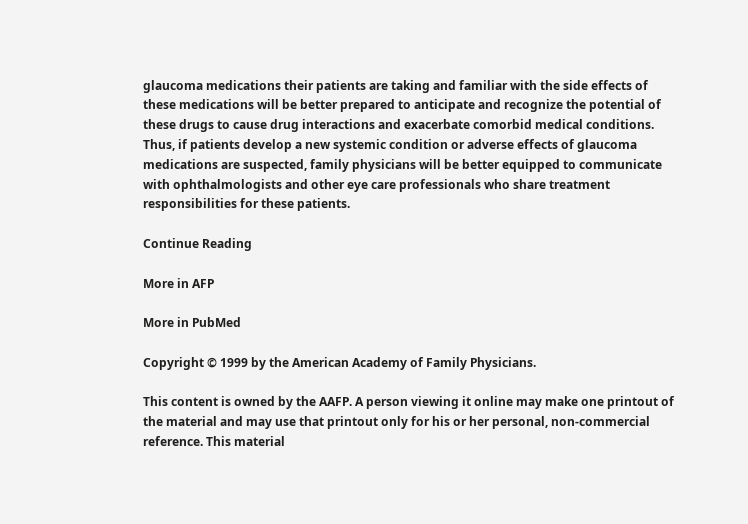glaucoma medications their patients are taking and familiar with the side effects of these medications will be better prepared to anticipate and recognize the potential of these drugs to cause drug interactions and exacerbate comorbid medical conditions. Thus, if patients develop a new systemic condition or adverse effects of glaucoma medications are suspected, family physicians will be better equipped to communicate with ophthalmologists and other eye care professionals who share treatment responsibilities for these patients.

Continue Reading

More in AFP

More in PubMed

Copyright © 1999 by the American Academy of Family Physicians.

This content is owned by the AAFP. A person viewing it online may make one printout of the material and may use that printout only for his or her personal, non-commercial reference. This material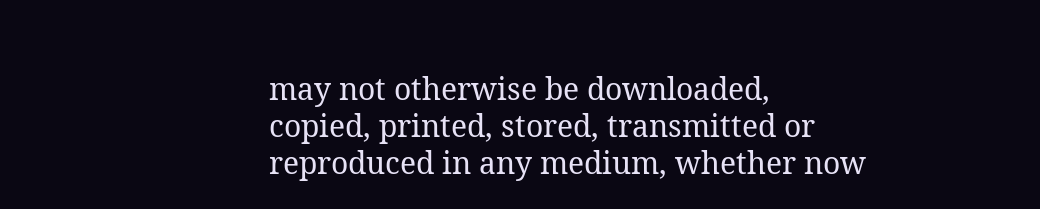may not otherwise be downloaded, copied, printed, stored, transmitted or reproduced in any medium, whether now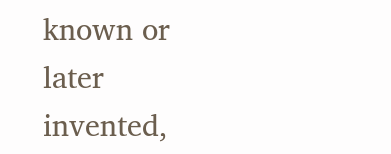known or later invented,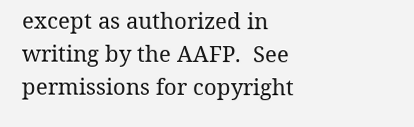except as authorized in writing by the AAFP.  See permissions for copyright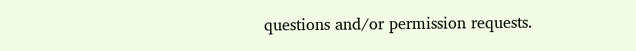questions and/or permission requests.